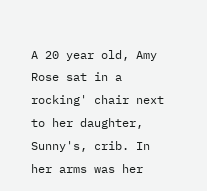A 20 year old, Amy Rose sat in a rocking' chair next to her daughter, Sunny's, crib. In her arms was her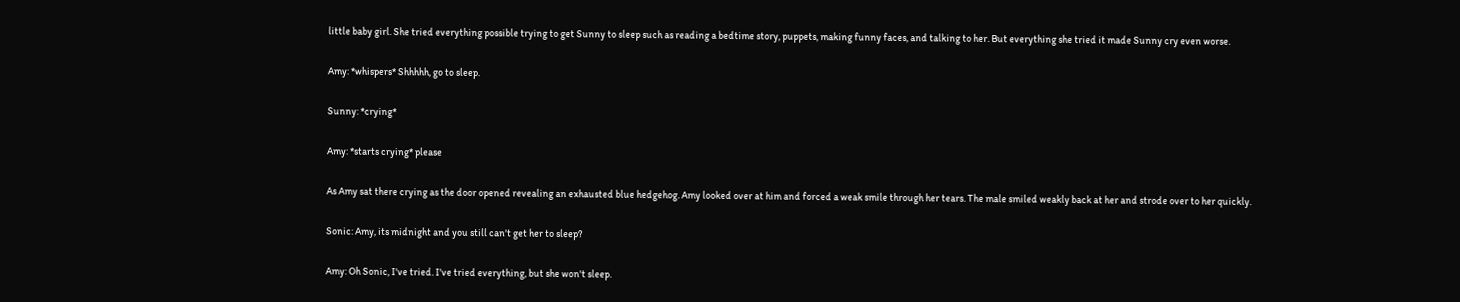little baby girl. She tried everything possible trying to get Sunny to sleep such as reading a bedtime story, puppets, making funny faces, and talking to her. But everything she tried it made Sunny cry even worse.

Amy: *whispers* Shhhhh, go to sleep.

Sunny: *crying*

Amy: *starts crying* please

As Amy sat there crying as the door opened revealing an exhausted blue hedgehog. Amy looked over at him and forced a weak smile through her tears. The male smiled weakly back at her and strode over to her quickly.

Sonic: Amy, its midnight and you still can't get her to sleep?

Amy: Oh Sonic, I've tried. I've tried everything, but she won't sleep.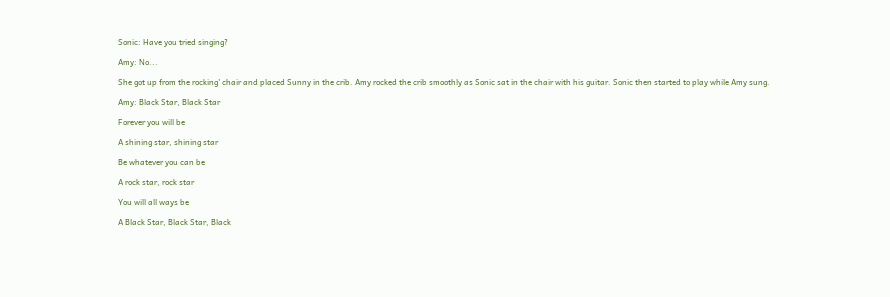Sonic: Have you tried singing?

Amy: No...

She got up from the rocking' chair and placed Sunny in the crib. Amy rocked the crib smoothly as Sonic sat in the chair with his guitar. Sonic then started to play while Amy sung.

Amy: Black Star, Black Star

Forever you will be

A shining star, shining star

Be whatever you can be

A rock star, rock star

You will all ways be

A Black Star, Black Star, Black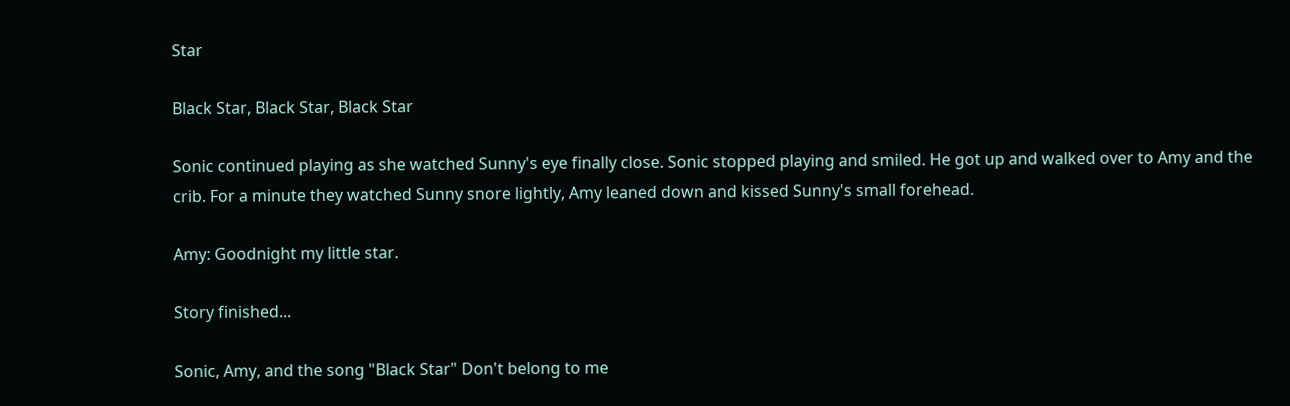Star

Black Star, Black Star, Black Star

Sonic continued playing as she watched Sunny's eye finally close. Sonic stopped playing and smiled. He got up and walked over to Amy and the crib. For a minute they watched Sunny snore lightly, Amy leaned down and kissed Sunny's small forehead.

Amy: Goodnight my little star.

Story finished...

Sonic, Amy, and the song "Black Star" Don't belong to me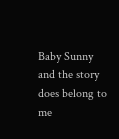Baby Sunny and the story does belong to me